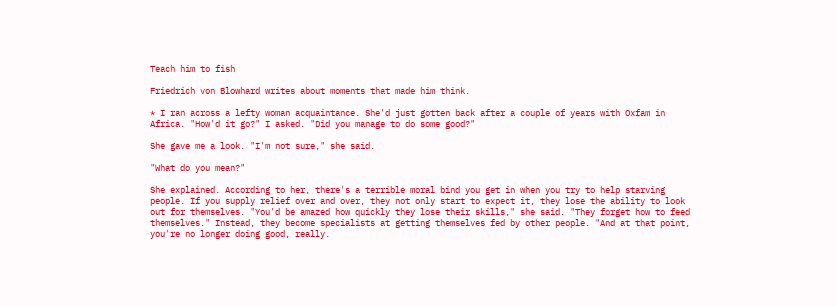Teach him to fish

Friedrich von Blowhard writes about moments that made him think.

* I ran across a lefty woman acquaintance. She'd just gotten back after a couple of years with Oxfam in Africa. "How'd it go?" I asked. "Did you manage to do some good?"

She gave me a look. "I'm not sure," she said.

"What do you mean?"

She explained. According to her, there's a terrible moral bind you get in when you try to help starving people. If you supply relief over and over, they not only start to expect it, they lose the ability to look out for themselves. "You'd be amazed how quickly they lose their skills," she said. "They forget how to feed themselves." Instead, they become specialists at getting themselves fed by other people. "And at that point, you're no longer doing good, really.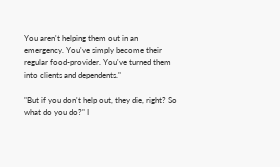You aren't helping them out in an emergency. You've simply become their regular food-provider. You've turned them into clients and dependents."

"But if you don't help out, they die, right? So what do you do?" I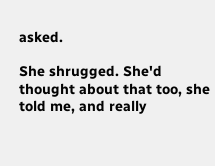asked.

She shrugged. She'd thought about that too, she told me, and really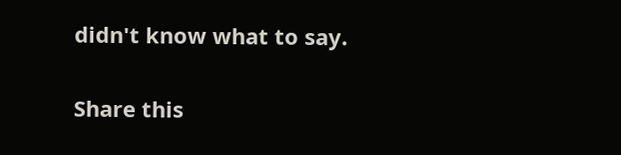didn't know what to say.

Share this